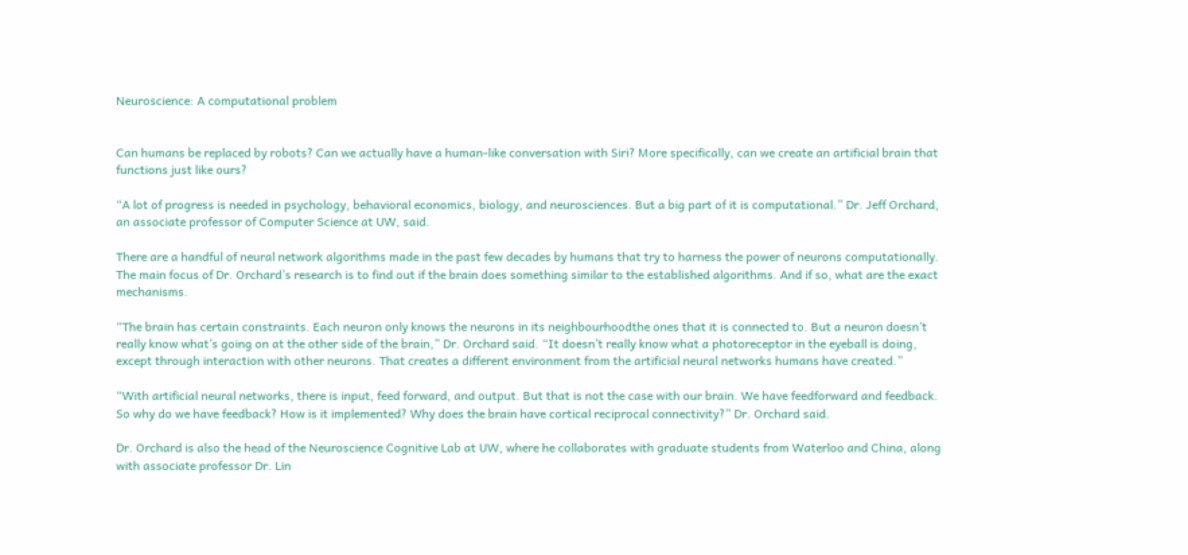Neuroscience: A computational problem


Can humans be replaced by robots? Can we actually have a human-like conversation with Siri? More specifically, can we create an artificial brain that functions just like ours?

“A lot of progress is needed in psychology, behavioral economics, biology, and neurosciences. But a big part of it is computational.” Dr. Jeff Orchard, an associate professor of Computer Science at UW, said.

There are a handful of neural network algorithms made in the past few decades by humans that try to harness the power of neurons computationally. The main focus of Dr. Orchard’s research is to find out if the brain does something similar to the established algorithms. And if so, what are the exact mechanisms.

“The brain has certain constraints. Each neuron only knows the neurons in its neighbourhoodthe ones that it is connected to. But a neuron doesn’t really know what’s going on at the other side of the brain,” Dr. Orchard said. “It doesn’t really know what a photoreceptor in the eyeball is doing, except through interaction with other neurons. That creates a different environment from the artificial neural networks humans have created.”

“With artificial neural networks, there is input, feed forward, and output. But that is not the case with our brain. We have feedforward and feedback. So why do we have feedback? How is it implemented? Why does the brain have cortical reciprocal connectivity?” Dr. Orchard said.

Dr. Orchard is also the head of the Neuroscience Cognitive Lab at UW, where he collaborates with graduate students from Waterloo and China, along with associate professor Dr. Lin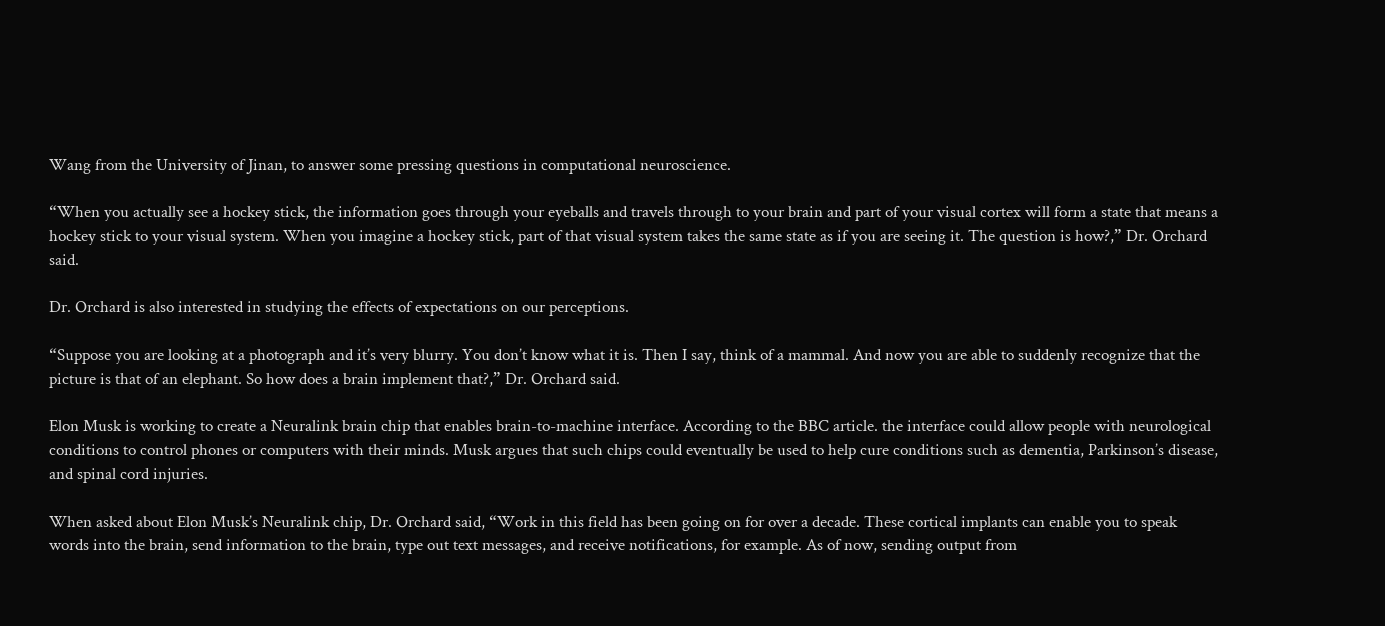Wang from the University of Jinan, to answer some pressing questions in computational neuroscience.

“When you actually see a hockey stick, the information goes through your eyeballs and travels through to your brain and part of your visual cortex will form a state that means a hockey stick to your visual system. When you imagine a hockey stick, part of that visual system takes the same state as if you are seeing it. The question is how?,” Dr. Orchard said.

Dr. Orchard is also interested in studying the effects of expectations on our perceptions.

“Suppose you are looking at a photograph and it’s very blurry. You don’t know what it is. Then I say, think of a mammal. And now you are able to suddenly recognize that the picture is that of an elephant. So how does a brain implement that?,” Dr. Orchard said.

Elon Musk is working to create a Neuralink brain chip that enables brain-to-machine interface. According to the BBC article. the interface could allow people with neurological conditions to control phones or computers with their minds. Musk argues that such chips could eventually be used to help cure conditions such as dementia, Parkinson’s disease, and spinal cord injuries.

When asked about Elon Musk’s Neuralink chip, Dr. Orchard said, “Work in this field has been going on for over a decade. These cortical implants can enable you to speak words into the brain, send information to the brain, type out text messages, and receive notifications, for example. As of now, sending output from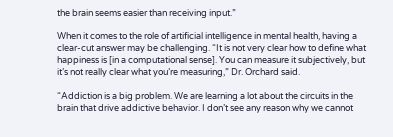the brain seems easier than receiving input.”

When it comes to the role of artificial intelligence in mental health, having a clear-cut answer may be challenging. “It is not very clear how to define what happiness is [in a computational sense]. You can measure it subjectively, but it’s not really clear what you’re measuring,” Dr. Orchard said.

“Addiction is a big problem. We are learning a lot about the circuits in the brain that drive addictive behavior. I don’t see any reason why we cannot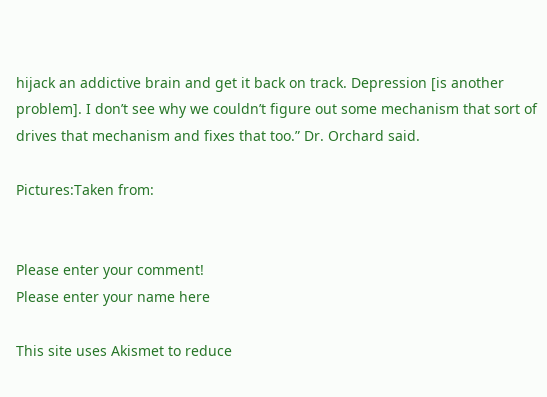hijack an addictive brain and get it back on track. Depression [is another problem]. I don’t see why we couldn’t figure out some mechanism that sort of drives that mechanism and fixes that too.” Dr. Orchard said.

Pictures:Taken from:


Please enter your comment!
Please enter your name here

This site uses Akismet to reduce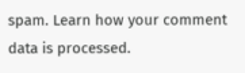spam. Learn how your comment data is processed.